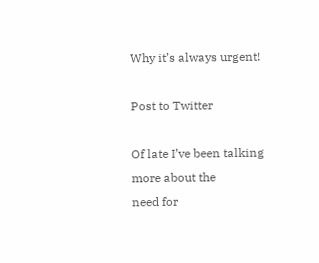Why it’s always urgent!

Post to Twitter

Of late I’ve been talking more about the
need for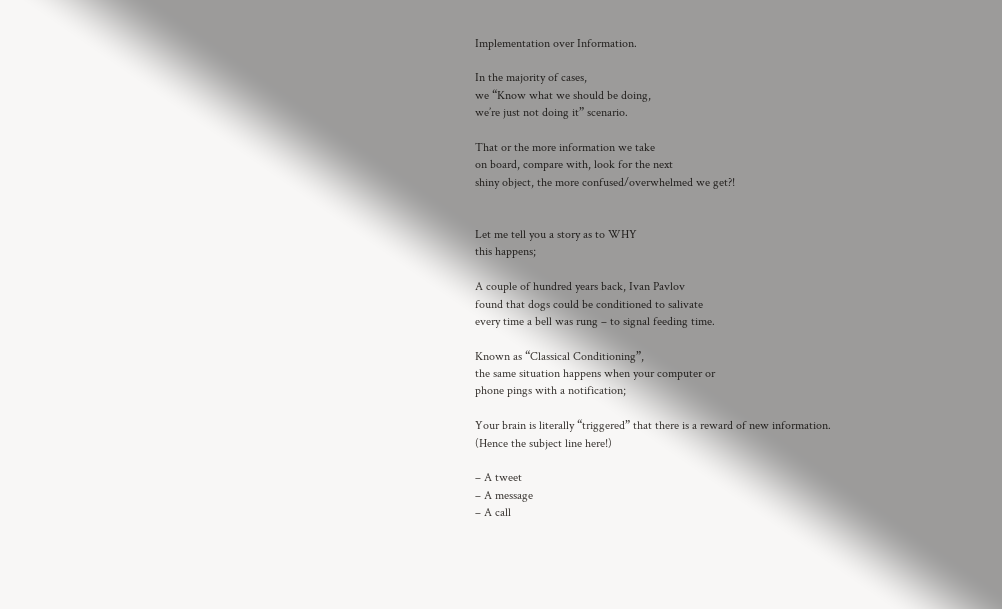Implementation over Information.

In the majority of cases,
we “Know what we should be doing,
we’re just not doing it” scenario.

That or the more information we take
on board, compare with, look for the next
shiny object, the more confused/overwhelmed we get?!


Let me tell you a story as to WHY
this happens;

A couple of hundred years back, Ivan Pavlov
found that dogs could be conditioned to salivate
every time a bell was rung – to signal feeding time.

Known as “Classical Conditioning”,
the same situation happens when your computer or
phone pings with a notification;

Your brain is literally “triggered” that there is a reward of new information.
(Hence the subject line here!)

– A tweet
– A message
– A call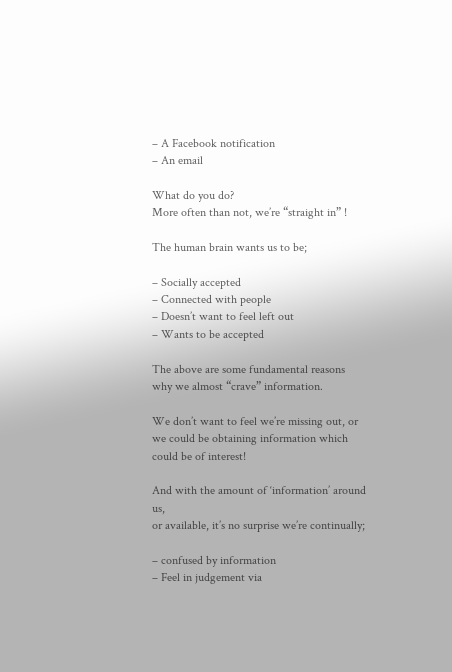– A Facebook notification
– An email

What do you do?
More often than not, we’re “straight in” !

The human brain wants us to be;

– Socially accepted
– Connected with people
– Doesn’t want to feel left out
– Wants to be accepted

The above are some fundamental reasons
why we almost “crave” information.

We don’t want to feel we’re missing out, or we could be obtaining information which could be of interest!

And with the amount of ‘information’ around us,
or available, it’s no surprise we’re continually;

– confused by information
– Feel in judgement via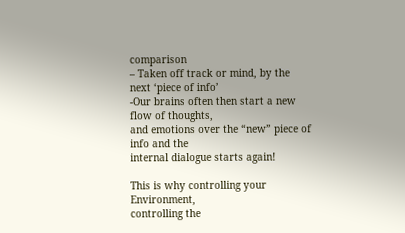comparison
– Taken off track or mind, by the next ‘piece of info’
-Our brains often then start a new flow of thoughts,
and emotions over the “new” piece of info and the
internal dialogue starts again!

This is why controlling your Environment,
controlling the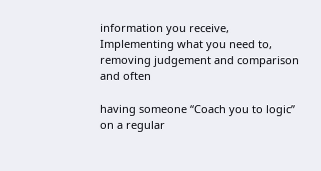information you receive,
Implementing what you need to,
removing judgement and comparison
and often

having someone “Coach you to logic”
on a regular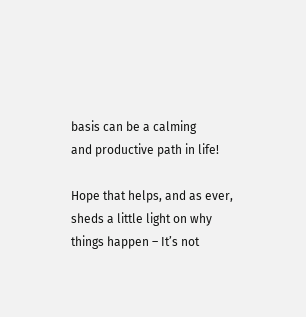basis can be a calming
and productive path in life!

Hope that helps, and as ever,
sheds a little light on why things happen – It’s not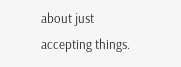about just accepting things.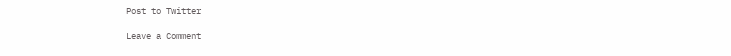Post to Twitter

Leave a Comment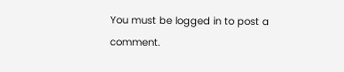You must be logged in to post a comment.